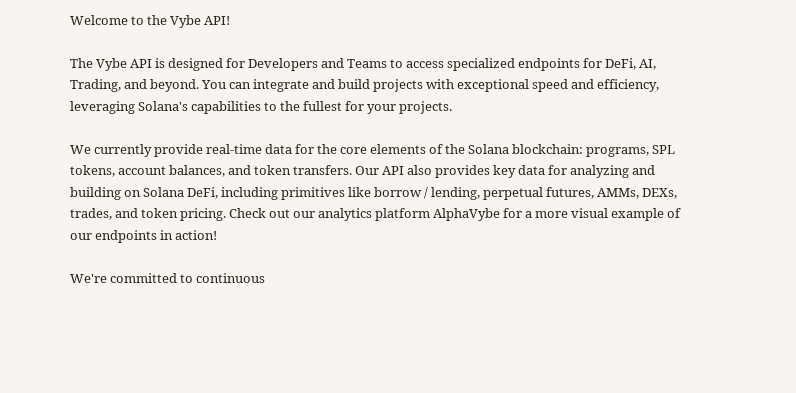Welcome to the Vybe API!

The Vybe API is designed for Developers and Teams to access specialized endpoints for DeFi, AI, Trading, and beyond. You can integrate and build projects with exceptional speed and efficiency, leveraging Solana's capabilities to the fullest for your projects.

We currently provide real-time data for the core elements of the Solana blockchain: programs, SPL tokens, account balances, and token transfers. Our API also provides key data for analyzing and building on Solana DeFi, including primitives like borrow / lending, perpetual futures, AMMs, DEXs, trades, and token pricing. Check out our analytics platform AlphaVybe for a more visual example of our endpoints in action!

We're committed to continuous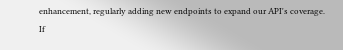enhancement, regularly adding new endpoints to expand our API's coverage. If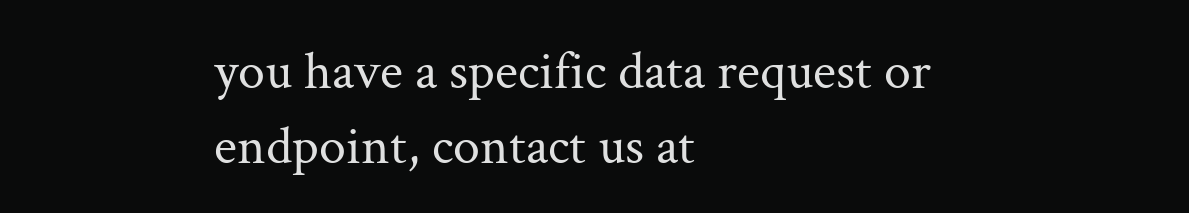you have a specific data request or endpoint, contact us at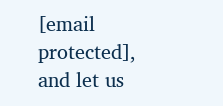[email protected], and let us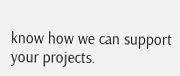know how we can support your projects.